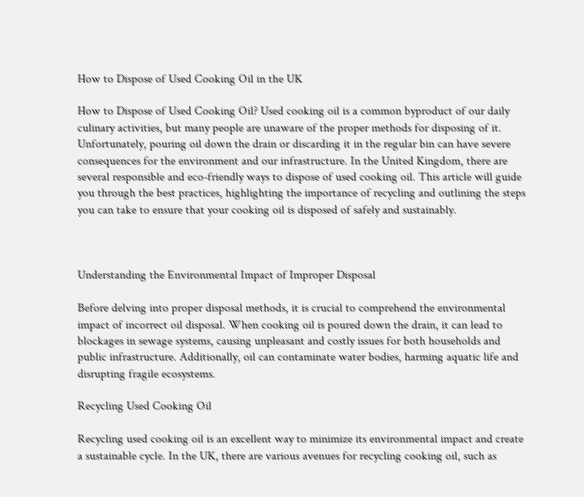How to Dispose of Used Cooking Oil in the UK

How to Dispose of Used Cooking Oil? Used cooking oil is a common byproduct of our daily culinary activities, but many people are unaware of the proper methods for disposing of it. Unfortunately, pouring oil down the drain or discarding it in the regular bin can have severe consequences for the environment and our infrastructure. In the United Kingdom, there are several responsible and eco-friendly ways to dispose of used cooking oil. This article will guide you through the best practices, highlighting the importance of recycling and outlining the steps you can take to ensure that your cooking oil is disposed of safely and sustainably.



Understanding the Environmental Impact of Improper Disposal

Before delving into proper disposal methods, it is crucial to comprehend the environmental impact of incorrect oil disposal. When cooking oil is poured down the drain, it can lead to blockages in sewage systems, causing unpleasant and costly issues for both households and public infrastructure. Additionally, oil can contaminate water bodies, harming aquatic life and disrupting fragile ecosystems.

Recycling Used Cooking Oil

Recycling used cooking oil is an excellent way to minimize its environmental impact and create a sustainable cycle. In the UK, there are various avenues for recycling cooking oil, such as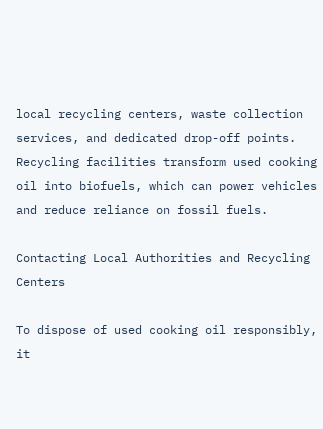local recycling centers, waste collection services, and dedicated drop-off points. Recycling facilities transform used cooking oil into biofuels, which can power vehicles and reduce reliance on fossil fuels.

Contacting Local Authorities and Recycling Centers

To dispose of used cooking oil responsibly, it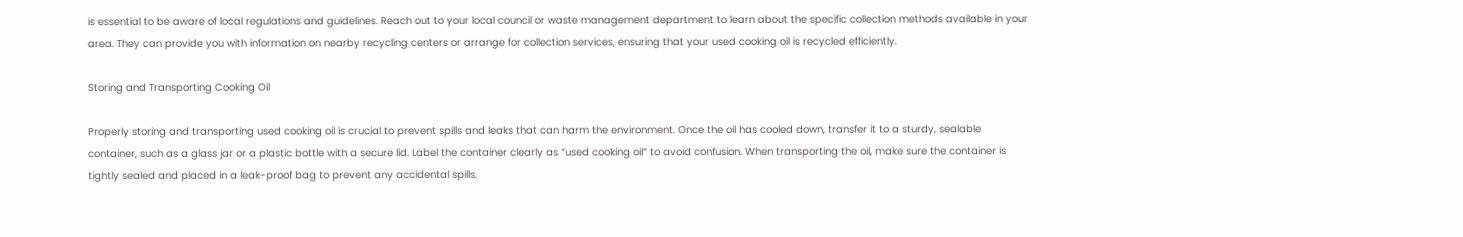is essential to be aware of local regulations and guidelines. Reach out to your local council or waste management department to learn about the specific collection methods available in your area. They can provide you with information on nearby recycling centers or arrange for collection services, ensuring that your used cooking oil is recycled efficiently.

Storing and Transporting Cooking Oil

Properly storing and transporting used cooking oil is crucial to prevent spills and leaks that can harm the environment. Once the oil has cooled down, transfer it to a sturdy, sealable container, such as a glass jar or a plastic bottle with a secure lid. Label the container clearly as “used cooking oil” to avoid confusion. When transporting the oil, make sure the container is tightly sealed and placed in a leak-proof bag to prevent any accidental spills.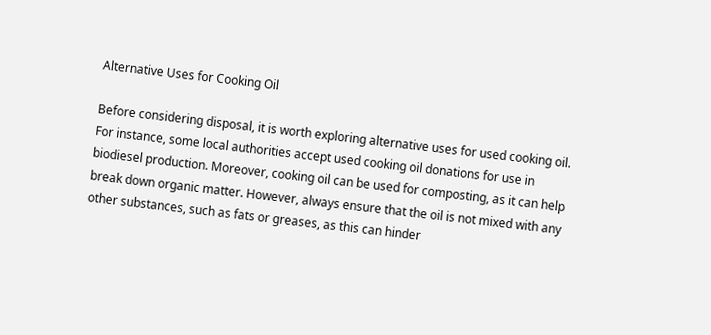Alternative Uses for Cooking Oil

Before considering disposal, it is worth exploring alternative uses for used cooking oil. For instance, some local authorities accept used cooking oil donations for use in biodiesel production. Moreover, cooking oil can be used for composting, as it can help break down organic matter. However, always ensure that the oil is not mixed with any other substances, such as fats or greases, as this can hinder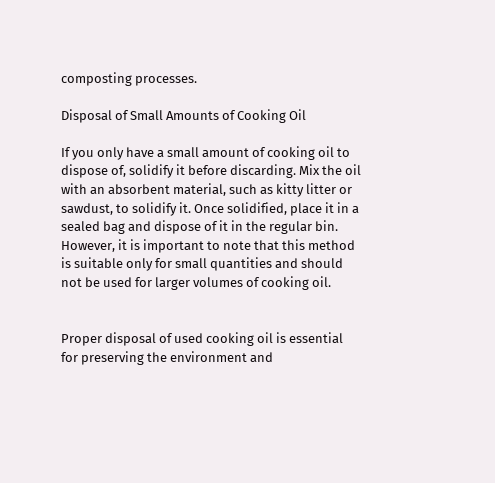composting processes.

Disposal of Small Amounts of Cooking Oil

If you only have a small amount of cooking oil to dispose of, solidify it before discarding. Mix the oil with an absorbent material, such as kitty litter or sawdust, to solidify it. Once solidified, place it in a sealed bag and dispose of it in the regular bin. However, it is important to note that this method is suitable only for small quantities and should not be used for larger volumes of cooking oil.


Proper disposal of used cooking oil is essential for preserving the environment and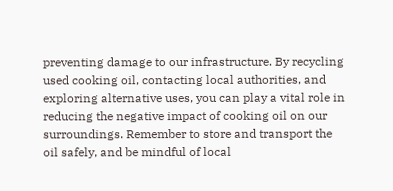preventing damage to our infrastructure. By recycling used cooking oil, contacting local authorities, and exploring alternative uses, you can play a vital role in reducing the negative impact of cooking oil on our surroundings. Remember to store and transport the oil safely, and be mindful of local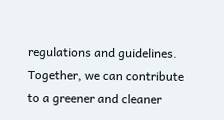regulations and guidelines. Together, we can contribute to a greener and cleaner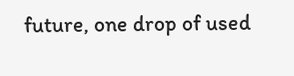future, one drop of used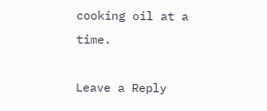cooking oil at a time.

Leave a Reply